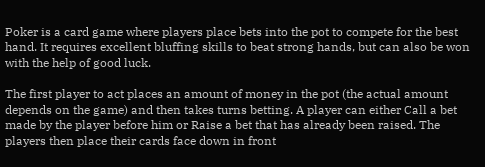Poker is a card game where players place bets into the pot to compete for the best hand. It requires excellent bluffing skills to beat strong hands, but can also be won with the help of good luck.

The first player to act places an amount of money in the pot (the actual amount depends on the game) and then takes turns betting. A player can either Call a bet made by the player before him or Raise a bet that has already been raised. The players then place their cards face down in front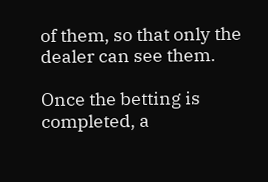of them, so that only the dealer can see them.

Once the betting is completed, a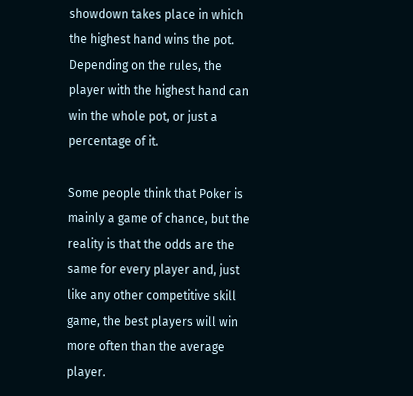showdown takes place in which the highest hand wins the pot. Depending on the rules, the player with the highest hand can win the whole pot, or just a percentage of it.

Some people think that Poker is mainly a game of chance, but the reality is that the odds are the same for every player and, just like any other competitive skill game, the best players will win more often than the average player.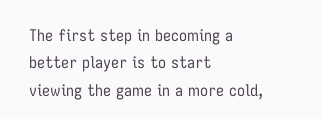The first step in becoming a better player is to start viewing the game in a more cold,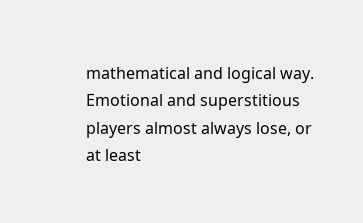mathematical and logical way. Emotional and superstitious players almost always lose, or at least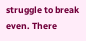struggle to break even. There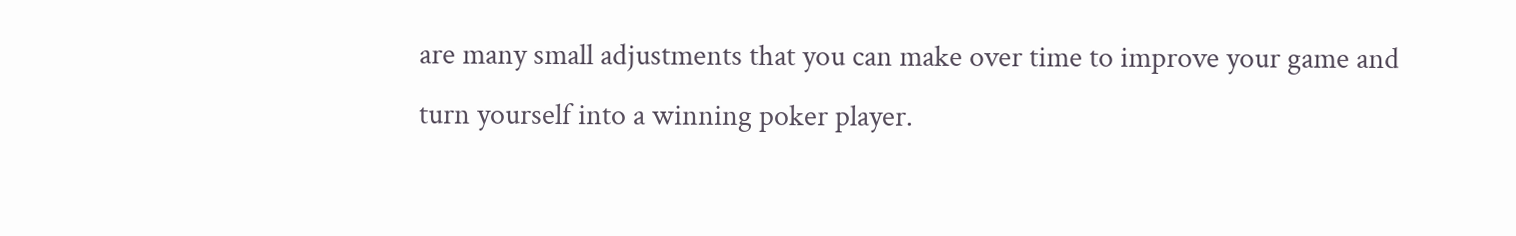are many small adjustments that you can make over time to improve your game and turn yourself into a winning poker player.